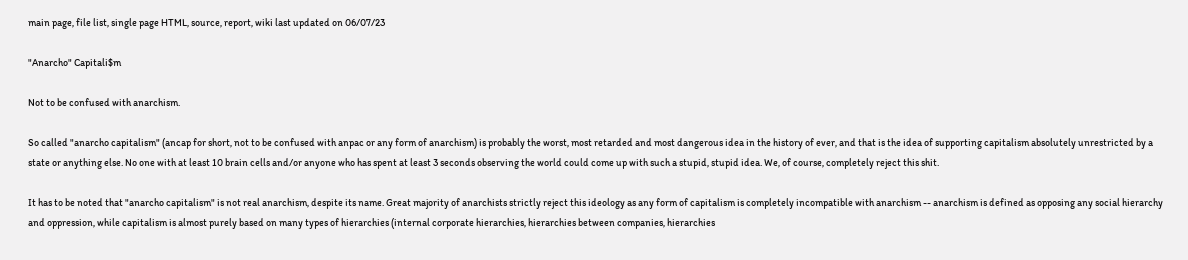main page, file list, single page HTML, source, report, wiki last updated on 06/07/23

"Anarcho" Capitali$m

Not to be confused with anarchism.

So called "anarcho capitalism" (ancap for short, not to be confused with anpac or any form of anarchism) is probably the worst, most retarded and most dangerous idea in the history of ever, and that is the idea of supporting capitalism absolutely unrestricted by a state or anything else. No one with at least 10 brain cells and/or anyone who has spent at least 3 seconds observing the world could come up with such a stupid, stupid idea. We, of course, completely reject this shit.

It has to be noted that "anarcho capitalism" is not real anarchism, despite its name. Great majority of anarchists strictly reject this ideology as any form of capitalism is completely incompatible with anarchism -- anarchism is defined as opposing any social hierarchy and oppression, while capitalism is almost purely based on many types of hierarchies (internal corporate hierarchies, hierarchies between companies, hierarchies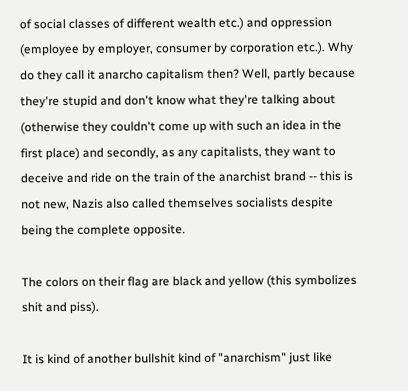of social classes of different wealth etc.) and oppression (employee by employer, consumer by corporation etc.). Why do they call it anarcho capitalism then? Well, partly because they're stupid and don't know what they're talking about (otherwise they couldn't come up with such an idea in the first place) and secondly, as any capitalists, they want to deceive and ride on the train of the anarchist brand -- this is not new, Nazis also called themselves socialists despite being the complete opposite.

The colors on their flag are black and yellow (this symbolizes shit and piss).

It is kind of another bullshit kind of "anarchism" just like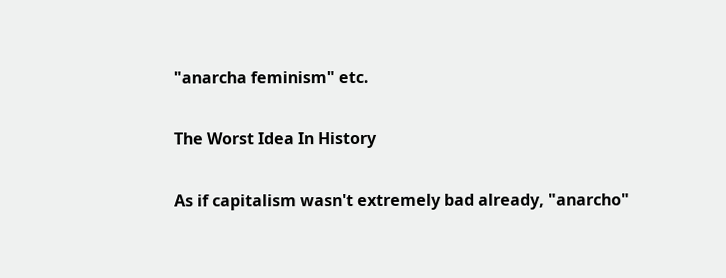"anarcha feminism" etc.

The Worst Idea In History

As if capitalism wasn't extremely bad already, "anarcho"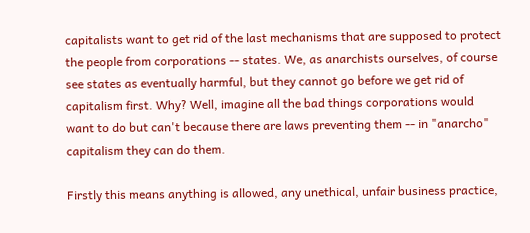capitalists want to get rid of the last mechanisms that are supposed to protect the people from corporations -- states. We, as anarchists ourselves, of course see states as eventually harmful, but they cannot go before we get rid of capitalism first. Why? Well, imagine all the bad things corporations would want to do but can't because there are laws preventing them -- in "anarcho" capitalism they can do them.

Firstly this means anything is allowed, any unethical, unfair business practice,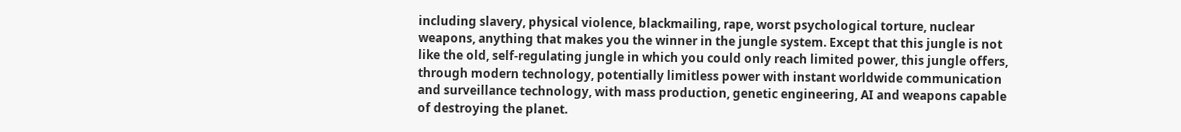including slavery, physical violence, blackmailing, rape, worst psychological torture, nuclear weapons, anything that makes you the winner in the jungle system. Except that this jungle is not like the old, self-regulating jungle in which you could only reach limited power, this jungle offers, through modern technology, potentially limitless power with instant worldwide communication and surveillance technology, with mass production, genetic engineering, AI and weapons capable of destroying the planet.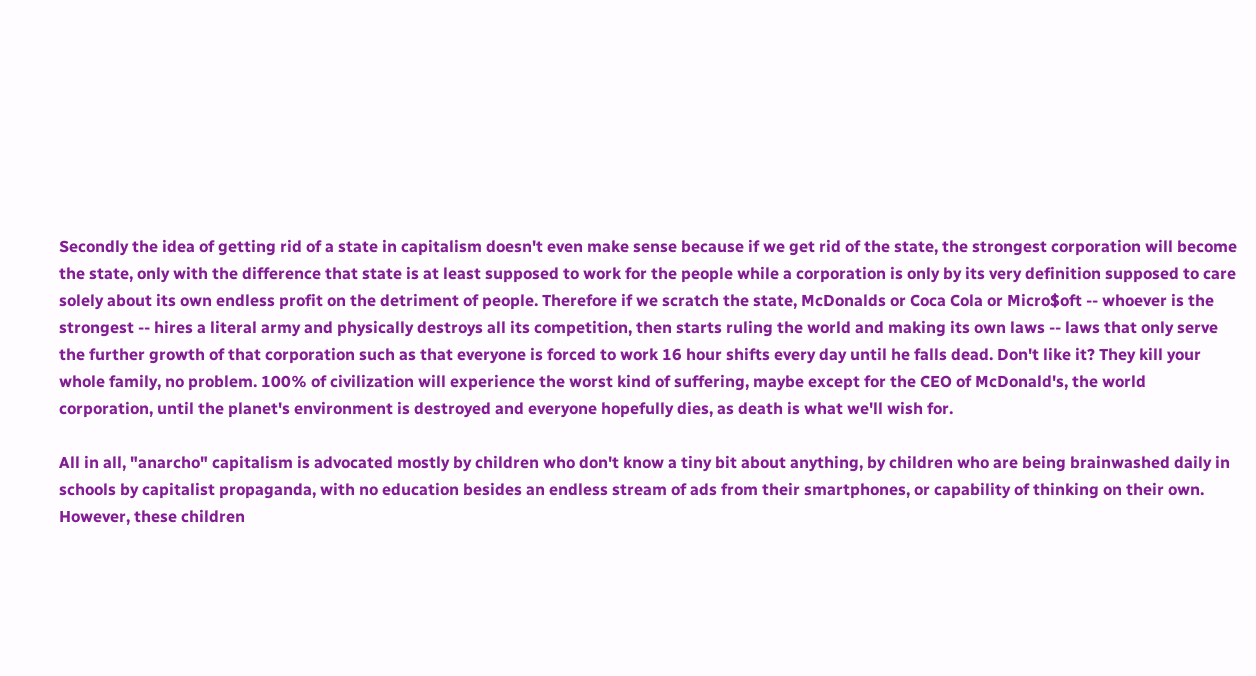Secondly the idea of getting rid of a state in capitalism doesn't even make sense because if we get rid of the state, the strongest corporation will become the state, only with the difference that state is at least supposed to work for the people while a corporation is only by its very definition supposed to care solely about its own endless profit on the detriment of people. Therefore if we scratch the state, McDonalds or Coca Cola or Micro$oft -- whoever is the strongest -- hires a literal army and physically destroys all its competition, then starts ruling the world and making its own laws -- laws that only serve the further growth of that corporation such as that everyone is forced to work 16 hour shifts every day until he falls dead. Don't like it? They kill your whole family, no problem. 100% of civilization will experience the worst kind of suffering, maybe except for the CEO of McDonald's, the world corporation, until the planet's environment is destroyed and everyone hopefully dies, as death is what we'll wish for.

All in all, "anarcho" capitalism is advocated mostly by children who don't know a tiny bit about anything, by children who are being brainwashed daily in schools by capitalist propaganda, with no education besides an endless stream of ads from their smartphones, or capability of thinking on their own. However, these children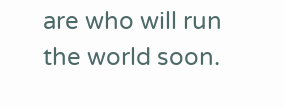are who will run the world soon.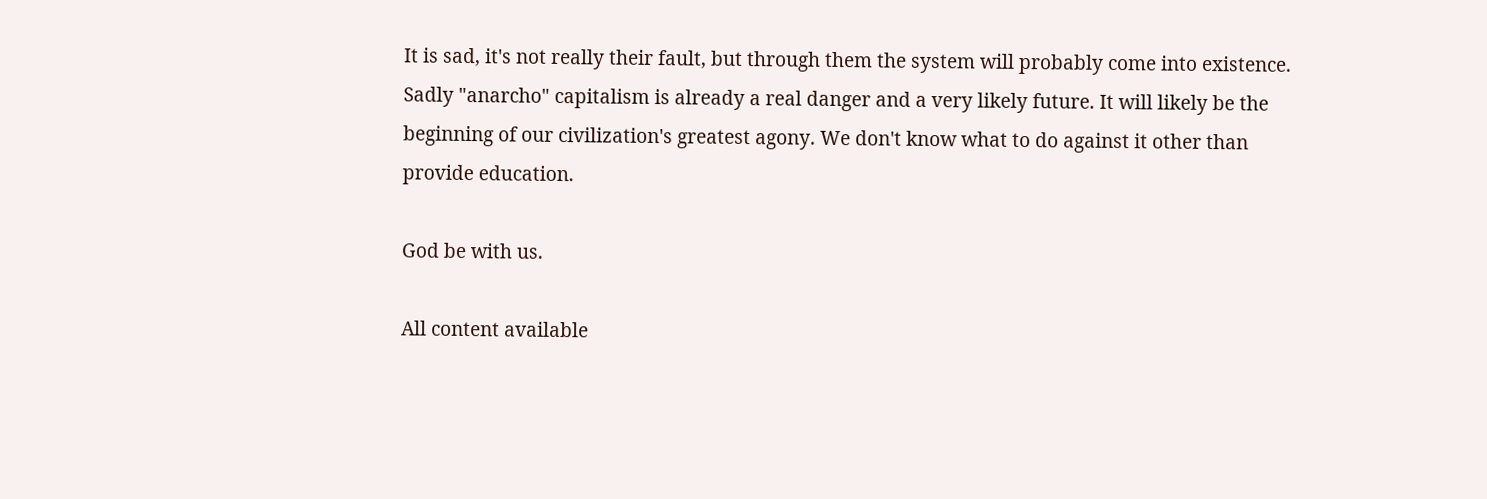It is sad, it's not really their fault, but through them the system will probably come into existence. Sadly "anarcho" capitalism is already a real danger and a very likely future. It will likely be the beginning of our civilization's greatest agony. We don't know what to do against it other than provide education.

God be with us.

All content available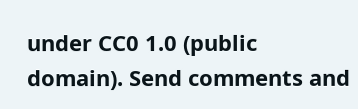under CC0 1.0 (public domain). Send comments and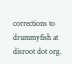corrections to drummyfish at disroot dot org.